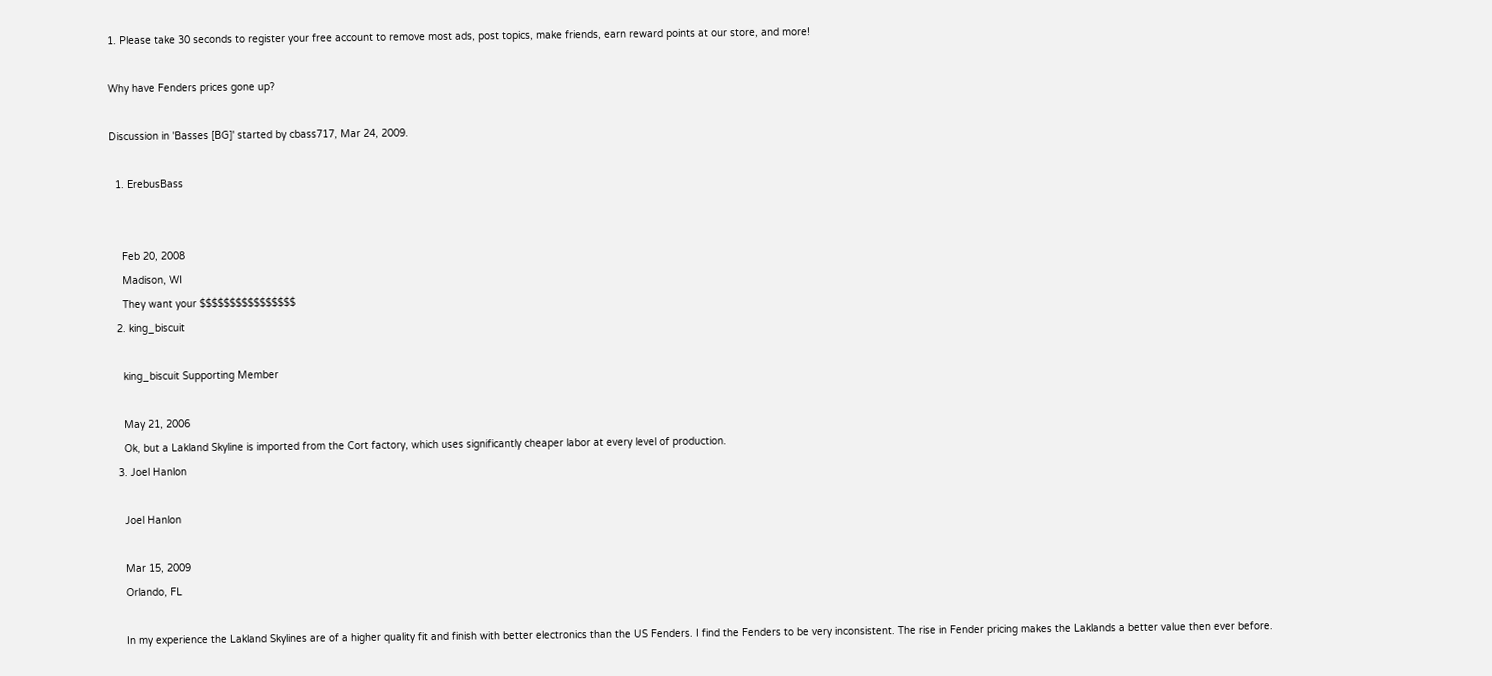1. Please take 30 seconds to register your free account to remove most ads, post topics, make friends, earn reward points at our store, and more!

Why have Fenders prices gone up?

Discussion in 'Basses [BG]' started by cbass717, Mar 24, 2009.

  1. ErebusBass


    Feb 20, 2008
    Madison, WI
    They want your $$$$$$$$$$$$$$$$
  2. king_biscuit

    king_biscuit Supporting Member

    May 21, 2006
    Ok, but a Lakland Skyline is imported from the Cort factory, which uses significantly cheaper labor at every level of production.
  3. Joel Hanlon

    Joel Hanlon

    Mar 15, 2009
    Orlando, FL

    In my experience the Lakland Skylines are of a higher quality fit and finish with better electronics than the US Fenders. I find the Fenders to be very inconsistent. The rise in Fender pricing makes the Laklands a better value then ever before.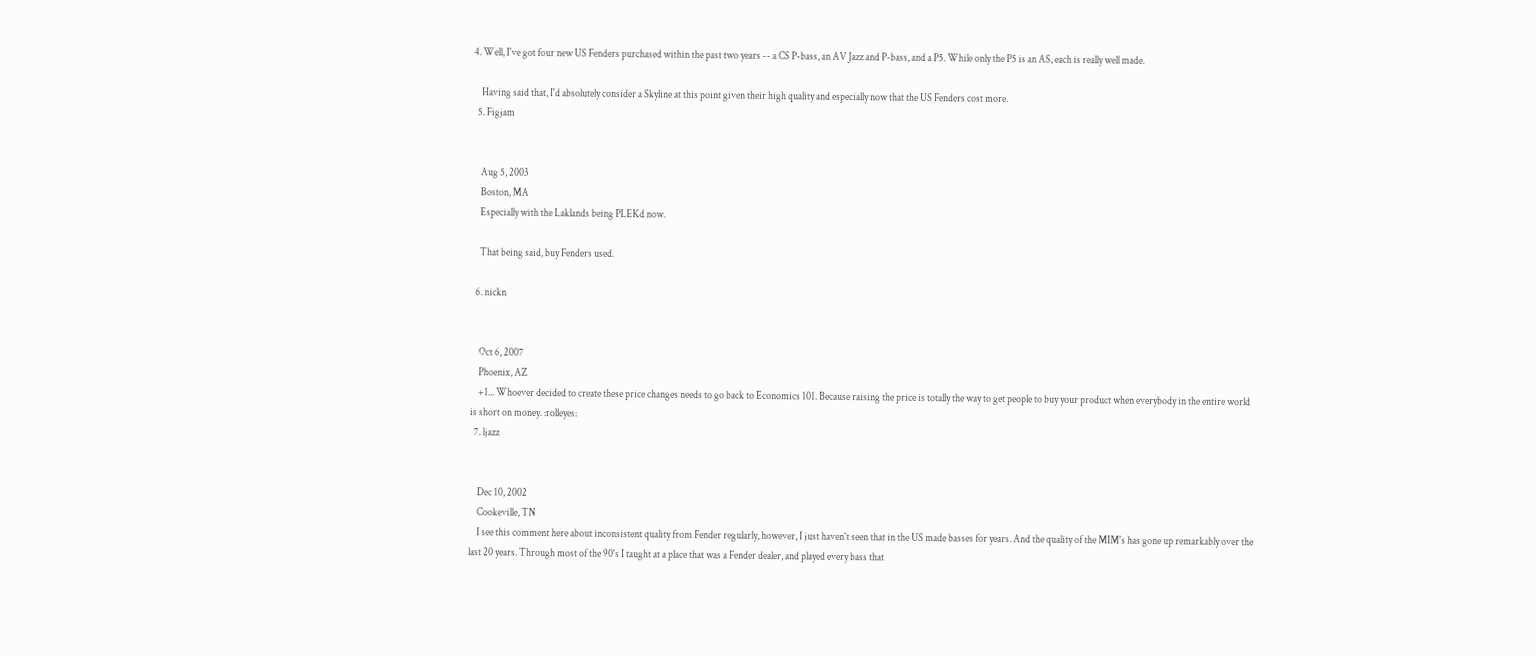4. Well, I've got four new US Fenders purchased within the past two years -- a CS P-bass, an AV Jazz and P-bass, and a P5. While only the P5 is an AS, each is really well made.

    Having said that, I'd absolutely consider a Skyline at this point given their high quality and especially now that the US Fenders cost more.
  5. Figjam


    Aug 5, 2003
    Boston, MA
    Especially with the Laklands being PLEKd now.

    That being said, buy Fenders used.

  6. nickn


    Oct 6, 2007
    Phoenix, AZ
    +1... Whoever decided to create these price changes needs to go back to Economics 101. Because raising the price is totally the way to get people to buy your product when everybody in the entire world is short on money. :rolleyes:
  7. ljazz


    Dec 10, 2002
    Cookeville, TN
    I see this comment here about inconsistent quality from Fender regularly, however, I just haven't seen that in the US made basses for years. And the quality of the MIM's has gone up remarkably over the last 20 years. Through most of the 90's I taught at a place that was a Fender dealer, and played every bass that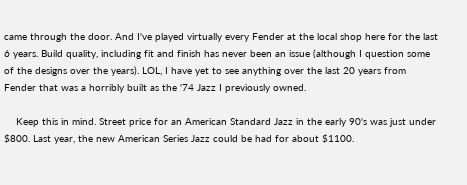came through the door. And I've played virtually every Fender at the local shop here for the last 6 years. Build quality, including fit and finish has never been an issue (although I question some of the designs over the years). LOL, I have yet to see anything over the last 20 years from Fender that was a horribly built as the '74 Jazz I previously owned.

    Keep this in mind. Street price for an American Standard Jazz in the early 90's was just under $800. Last year, the new American Series Jazz could be had for about $1100.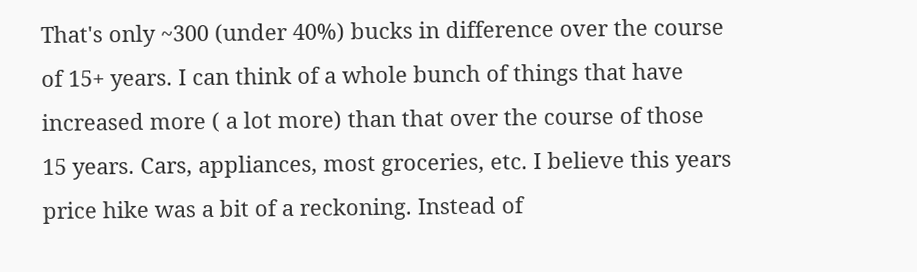That's only ~300 (under 40%) bucks in difference over the course of 15+ years. I can think of a whole bunch of things that have increased more ( a lot more) than that over the course of those 15 years. Cars, appliances, most groceries, etc. I believe this years price hike was a bit of a reckoning. Instead of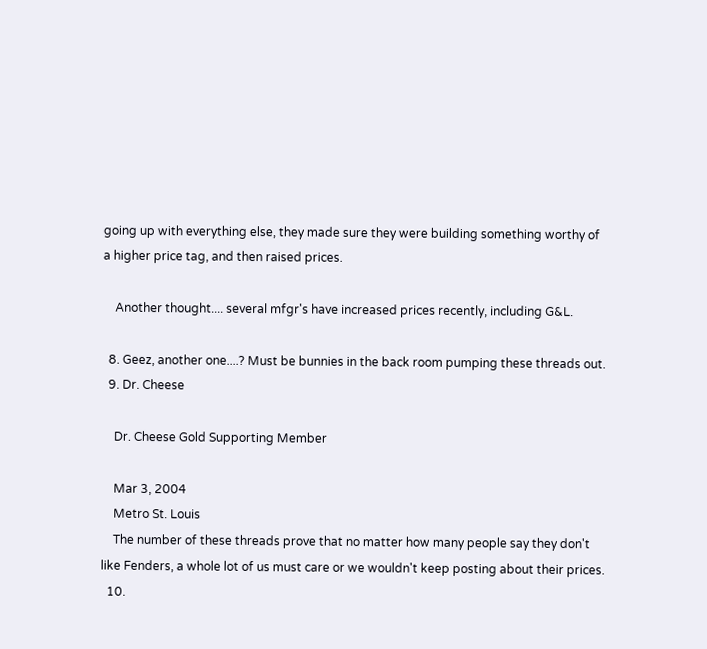going up with everything else, they made sure they were building something worthy of a higher price tag, and then raised prices.

    Another thought.... several mfgr's have increased prices recently, including G&L.

  8. Geez, another one....? Must be bunnies in the back room pumping these threads out.
  9. Dr. Cheese

    Dr. Cheese Gold Supporting Member

    Mar 3, 2004
    Metro St. Louis
    The number of these threads prove that no matter how many people say they don't like Fenders, a whole lot of us must care or we wouldn't keep posting about their prices.
  10.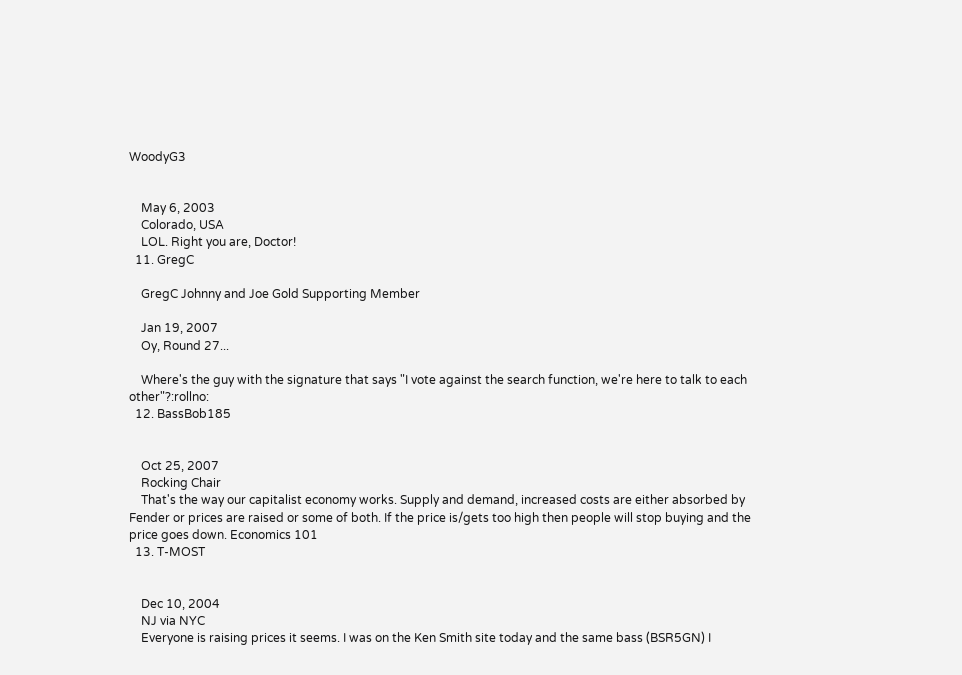WoodyG3


    May 6, 2003
    Colorado, USA
    LOL. Right you are, Doctor!
  11. GregC

    GregC Johnny and Joe Gold Supporting Member

    Jan 19, 2007
    Oy, Round 27...

    Where's the guy with the signature that says "I vote against the search function, we're here to talk to each other"?:rollno:
  12. BassBob185


    Oct 25, 2007
    Rocking Chair
    That's the way our capitalist economy works. Supply and demand, increased costs are either absorbed by Fender or prices are raised or some of both. If the price is/gets too high then people will stop buying and the price goes down. Economics 101
  13. T-MOST


    Dec 10, 2004
    NJ via NYC
    Everyone is raising prices it seems. I was on the Ken Smith site today and the same bass (BSR5GN) I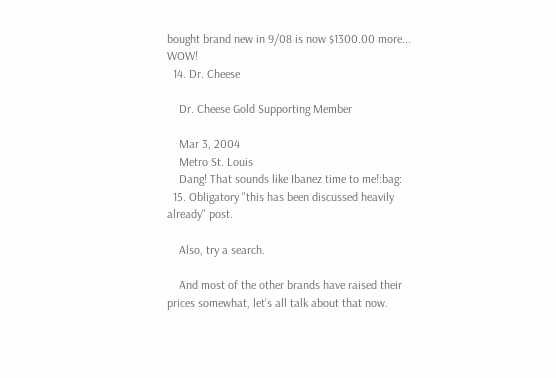bought brand new in 9/08 is now $1300.00 more... WOW!
  14. Dr. Cheese

    Dr. Cheese Gold Supporting Member

    Mar 3, 2004
    Metro St. Louis
    Dang! That sounds like Ibanez time to me!:bag:
  15. Obligatory "this has been discussed heavily already" post.

    Also, try a search.

    And most of the other brands have raised their prices somewhat, let's all talk about that now.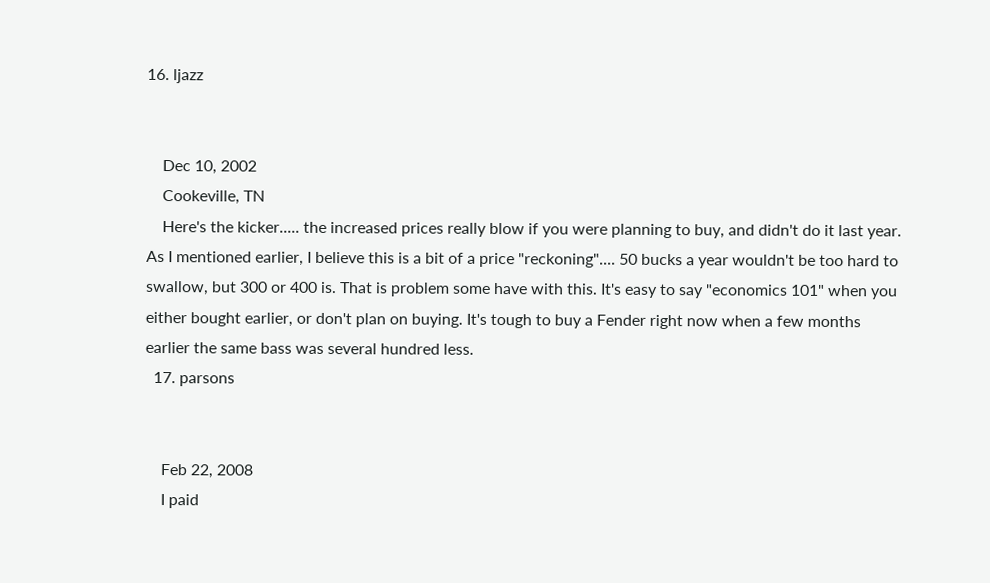16. ljazz


    Dec 10, 2002
    Cookeville, TN
    Here's the kicker..... the increased prices really blow if you were planning to buy, and didn't do it last year. As I mentioned earlier, I believe this is a bit of a price "reckoning".... 50 bucks a year wouldn't be too hard to swallow, but 300 or 400 is. That is problem some have with this. It's easy to say "economics 101" when you either bought earlier, or don't plan on buying. It's tough to buy a Fender right now when a few months earlier the same bass was several hundred less.
  17. parsons


    Feb 22, 2008
    I paid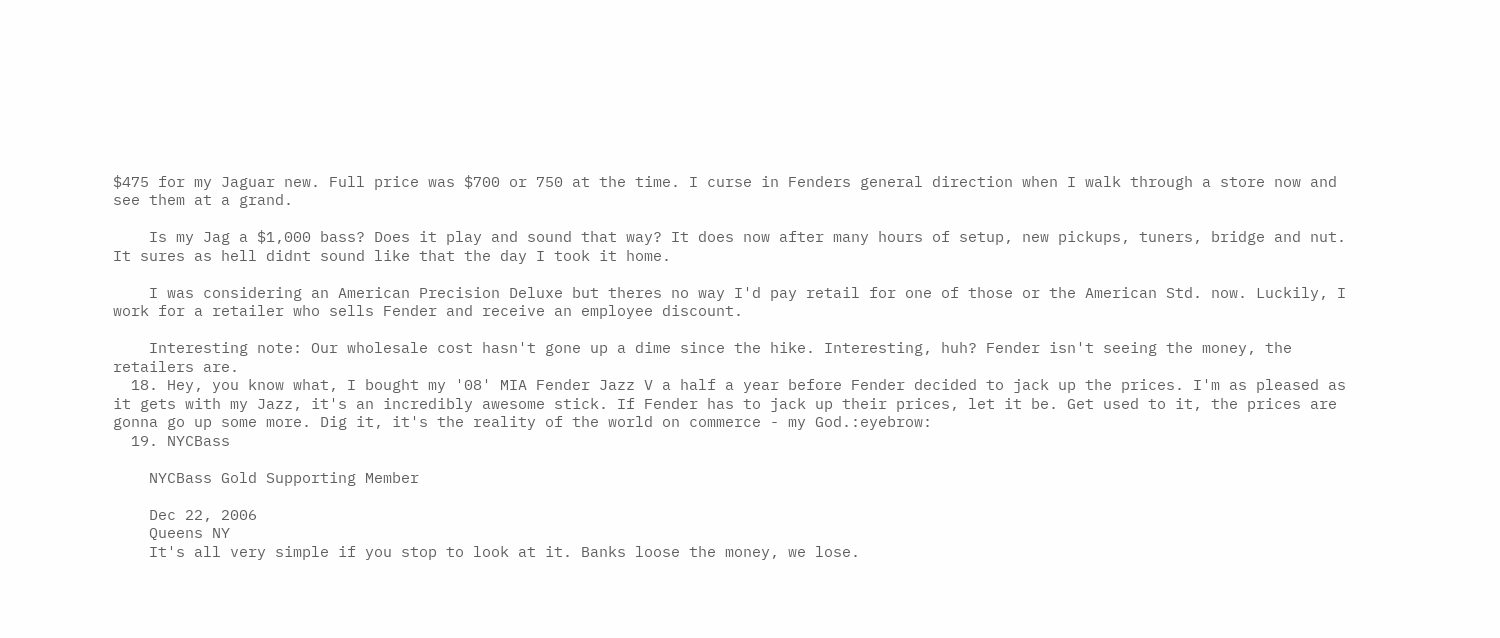$475 for my Jaguar new. Full price was $700 or 750 at the time. I curse in Fenders general direction when I walk through a store now and see them at a grand.

    Is my Jag a $1,000 bass? Does it play and sound that way? It does now after many hours of setup, new pickups, tuners, bridge and nut. It sures as hell didnt sound like that the day I took it home.

    I was considering an American Precision Deluxe but theres no way I'd pay retail for one of those or the American Std. now. Luckily, I work for a retailer who sells Fender and receive an employee discount.

    Interesting note: Our wholesale cost hasn't gone up a dime since the hike. Interesting, huh? Fender isn't seeing the money, the retailers are.
  18. Hey, you know what, I bought my '08' MIA Fender Jazz V a half a year before Fender decided to jack up the prices. I'm as pleased as it gets with my Jazz, it's an incredibly awesome stick. If Fender has to jack up their prices, let it be. Get used to it, the prices are gonna go up some more. Dig it, it's the reality of the world on commerce - my God.:eyebrow:
  19. NYCBass

    NYCBass Gold Supporting Member

    Dec 22, 2006
    Queens NY
    It's all very simple if you stop to look at it. Banks loose the money, we lose.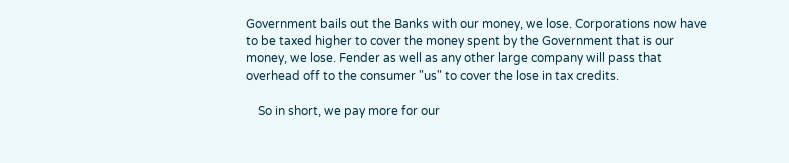Government bails out the Banks with our money, we lose. Corporations now have to be taxed higher to cover the money spent by the Government that is our money, we lose. Fender as well as any other large company will pass that overhead off to the consumer "us" to cover the lose in tax credits.

    So in short, we pay more for our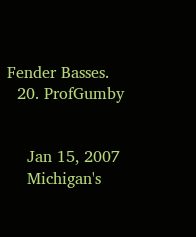Fender Basses.
  20. ProfGumby


    Jan 15, 2007
    Michigan's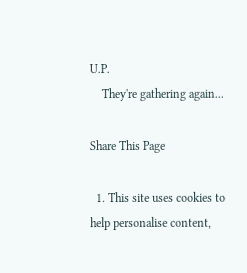U.P.
    They're gathering again...

Share This Page

  1. This site uses cookies to help personalise content,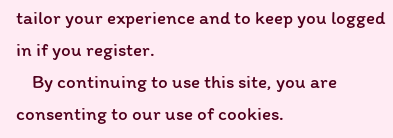tailor your experience and to keep you logged in if you register.
    By continuing to use this site, you are consenting to our use of cookies.